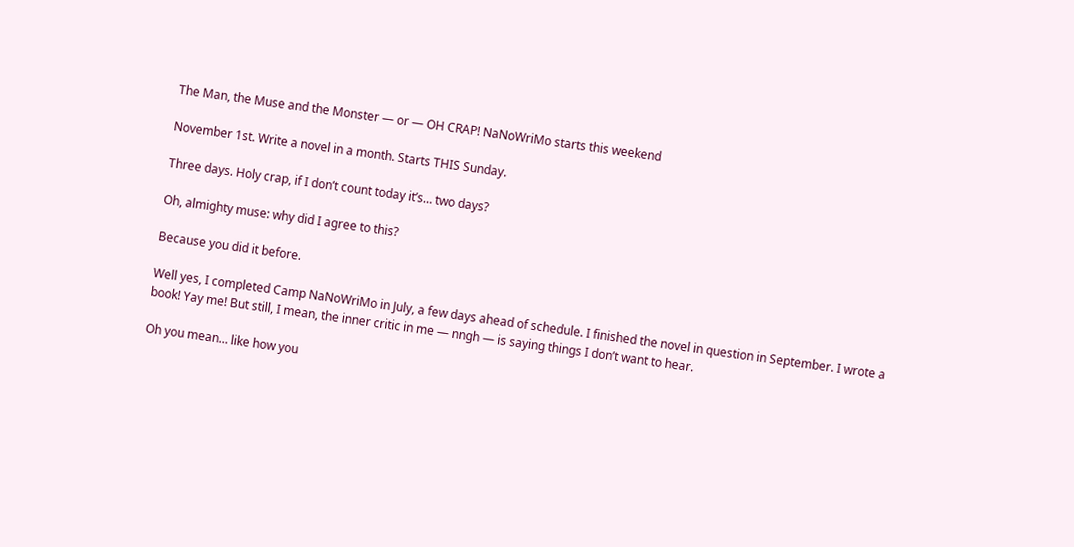The Man, the Muse and the Monster — or — OH CRAP! NaNoWriMo starts this weekend

November 1st. Write a novel in a month. Starts THIS Sunday.

Three days. Holy crap, if I don’t count today it’s… two days?

Oh, almighty muse: why did I agree to this?

Because you did it before.

Well yes, I completed Camp NaNoWriMo in July, a few days ahead of schedule. I finished the novel in question in September. I wrote a book! Yay me! But still, I mean, the inner critic in me — nngh — is saying things I don’t want to hear.

Oh you mean… like how you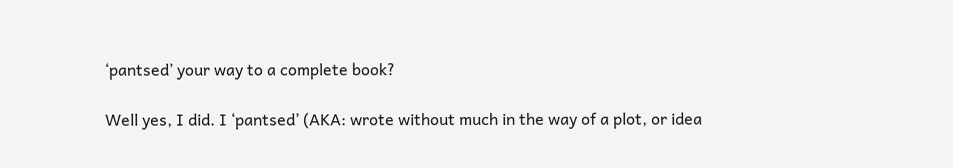‘pantsed’ your way to a complete book?

Well yes, I did. I ‘pantsed’ (AKA: wrote without much in the way of a plot, or idea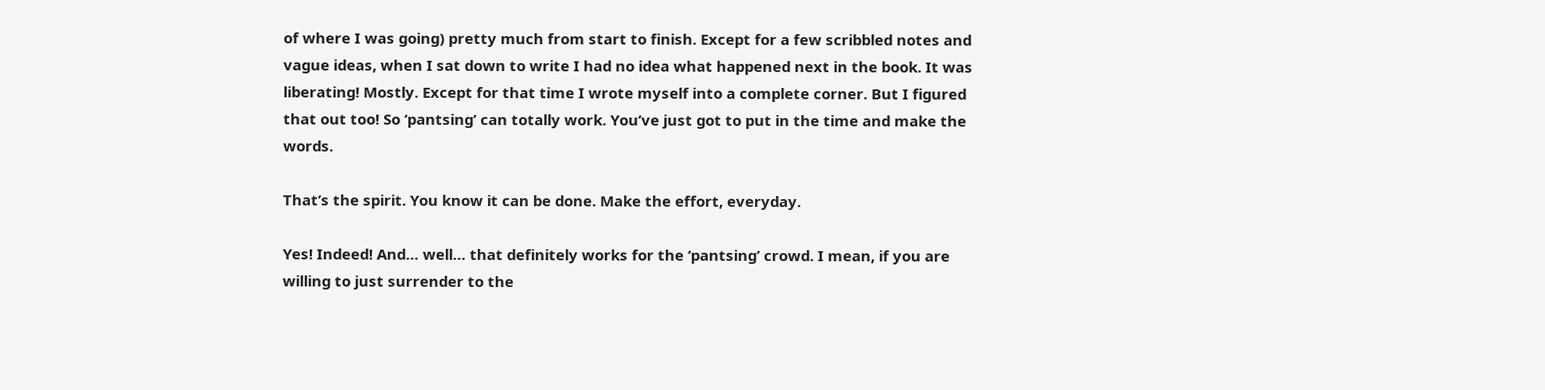of where I was going) pretty much from start to finish. Except for a few scribbled notes and vague ideas, when I sat down to write I had no idea what happened next in the book. It was liberating! Mostly. Except for that time I wrote myself into a complete corner. But I figured that out too! So ‘pantsing’ can totally work. You’ve just got to put in the time and make the words.

That’s the spirit. You know it can be done. Make the effort, everyday.

Yes! Indeed! And… well… that definitely works for the ‘pantsing’ crowd. I mean, if you are willing to just surrender to the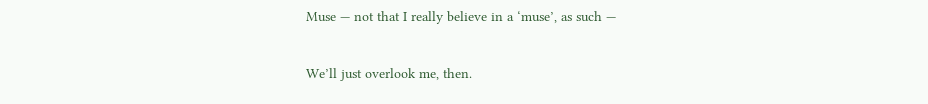Muse — not that I really believe in a ‘muse’, as such —

We’ll just overlook me, then.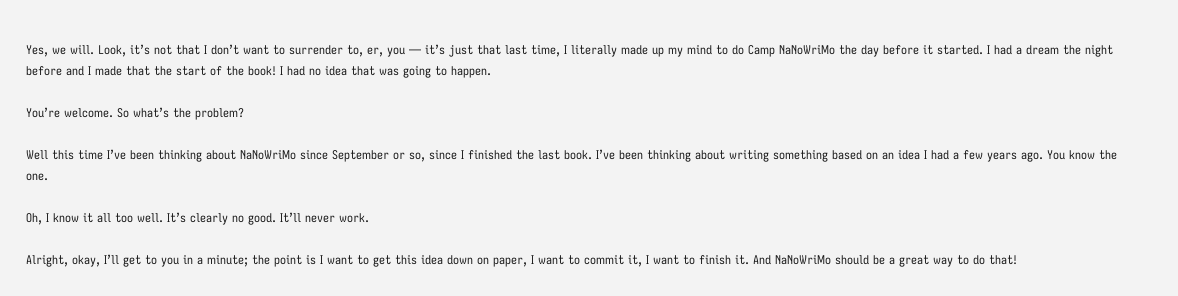Yes, we will. Look, it’s not that I don’t want to surrender to, er, you — it’s just that last time, I literally made up my mind to do Camp NaNoWriMo the day before it started. I had a dream the night before and I made that the start of the book! I had no idea that was going to happen.

You’re welcome. So what’s the problem?

Well this time I’ve been thinking about NaNoWriMo since September or so, since I finished the last book. I’ve been thinking about writing something based on an idea I had a few years ago. You know the one.

Oh, I know it all too well. It’s clearly no good. It’ll never work.

Alright, okay, I’ll get to you in a minute; the point is I want to get this idea down on paper, I want to commit it, I want to finish it. And NaNoWriMo should be a great way to do that!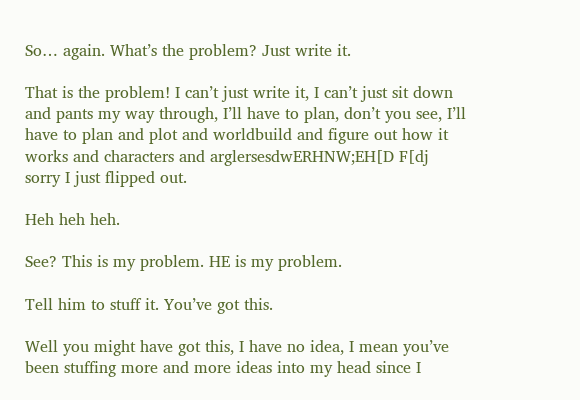So… again. What’s the problem? Just write it.

That is the problem! I can’t just write it, I can’t just sit down and pants my way through, I’ll have to plan, don’t you see, I’ll have to plan and plot and worldbuild and figure out how it works and characters and arglersesdwERHNW;EH[D F[dj sorry I just flipped out.

Heh heh heh.

See? This is my problem. HE is my problem.

Tell him to stuff it. You’ve got this.

Well you might have got this, I have no idea, I mean you’ve been stuffing more and more ideas into my head since I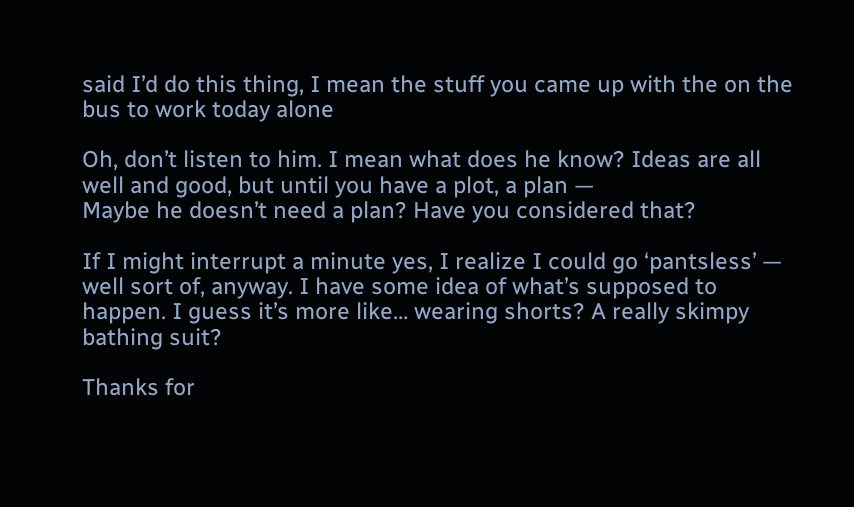said I’d do this thing, I mean the stuff you came up with the on the bus to work today alone

Oh, don’t listen to him. I mean what does he know? Ideas are all well and good, but until you have a plot, a plan —
Maybe he doesn’t need a plan? Have you considered that?

If I might interrupt a minute yes, I realize I could go ‘pantsless’ — well sort of, anyway. I have some idea of what’s supposed to happen. I guess it’s more like… wearing shorts? A really skimpy bathing suit?

Thanks for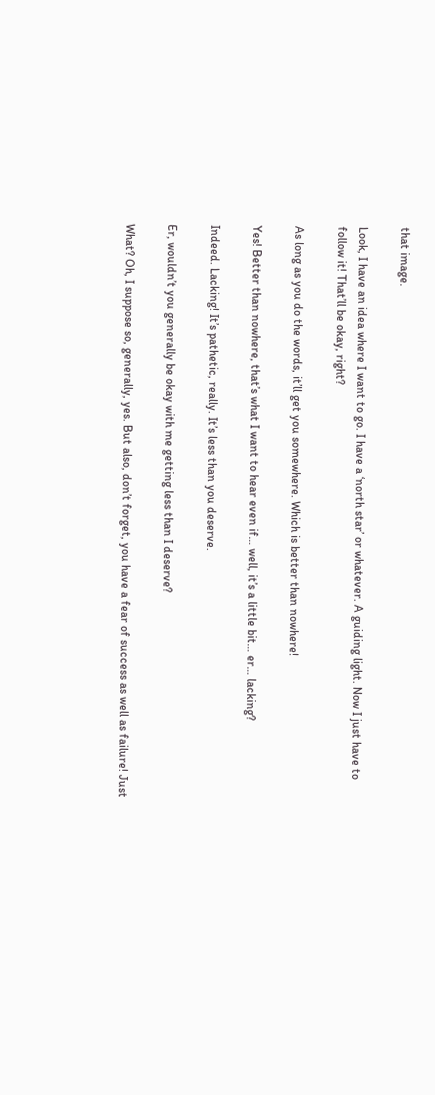that image.

Look, I have an idea where I want to go. I have a ‘north star’ or whatever. A guiding light. Now I just have to follow it! That’ll be okay, right?

As long as you do the words, it’ll get you somewhere. Which is better than nowhere!

Yes! Better than nowhere, that’s what I want to hear even if… well, it’s a little bit… er… lacking?

Indeed. Lacking! It’s pathetic, really. It’s less than you deserve.

Er, wouldn’t you generally be okay with me getting less than I deserve?

What? Oh, I suppose so, generally, yes. But also, don’t forget, you have a fear of success as well as failure! Just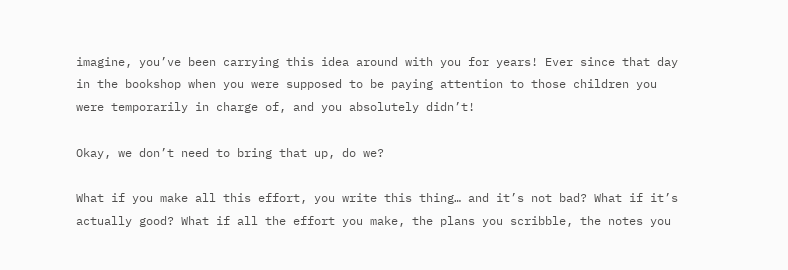imagine, you’ve been carrying this idea around with you for years! Ever since that day in the bookshop when you were supposed to be paying attention to those children you were temporarily in charge of, and you absolutely didn’t!

Okay, we don’t need to bring that up, do we?

What if you make all this effort, you write this thing… and it’s not bad? What if it’s actually good? What if all the effort you make, the plans you scribble, the notes you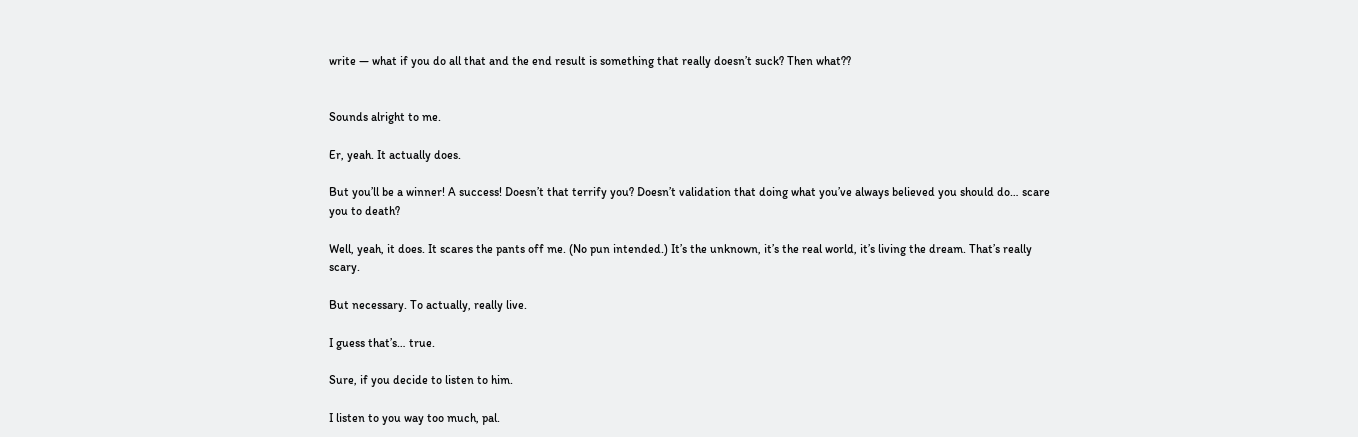write — what if you do all that and the end result is something that really doesn’t suck? Then what??


Sounds alright to me.

Er, yeah. It actually does.

But you’ll be a winner! A success! Doesn’t that terrify you? Doesn’t validation that doing what you’ve always believed you should do… scare you to death?

Well, yeah, it does. It scares the pants off me. (No pun intended.) It’s the unknown, it’s the real world, it’s living the dream. That’s really scary.

But necessary. To actually, really live.

I guess that’s… true.

Sure, if you decide to listen to him.

I listen to you way too much, pal.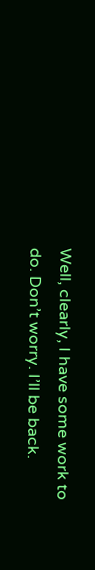Well, clearly, I have some work to do. Don’t worry. I’ll be back.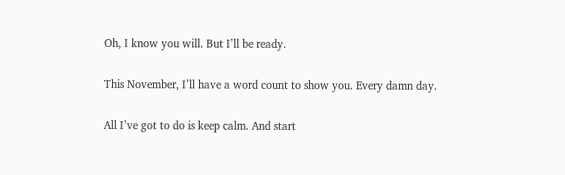Oh, I know you will. But I’ll be ready.

This November, I’ll have a word count to show you. Every damn day.

All I’ve got to do is keep calm. And start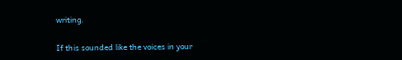writing.

If this sounded like the voices in your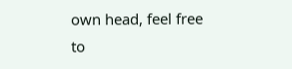own head, feel free to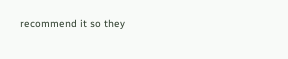recommend it so they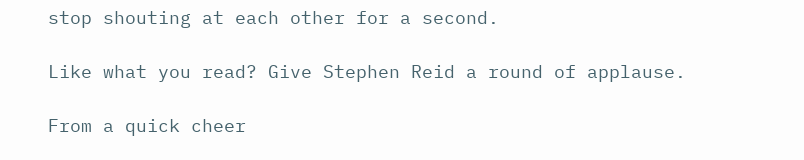stop shouting at each other for a second.

Like what you read? Give Stephen Reid a round of applause.

From a quick cheer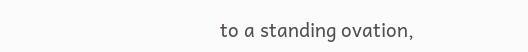to a standing ovation,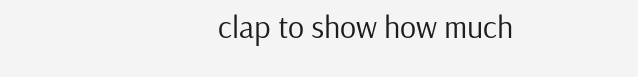clap to show how much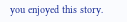you enjoyed this story.